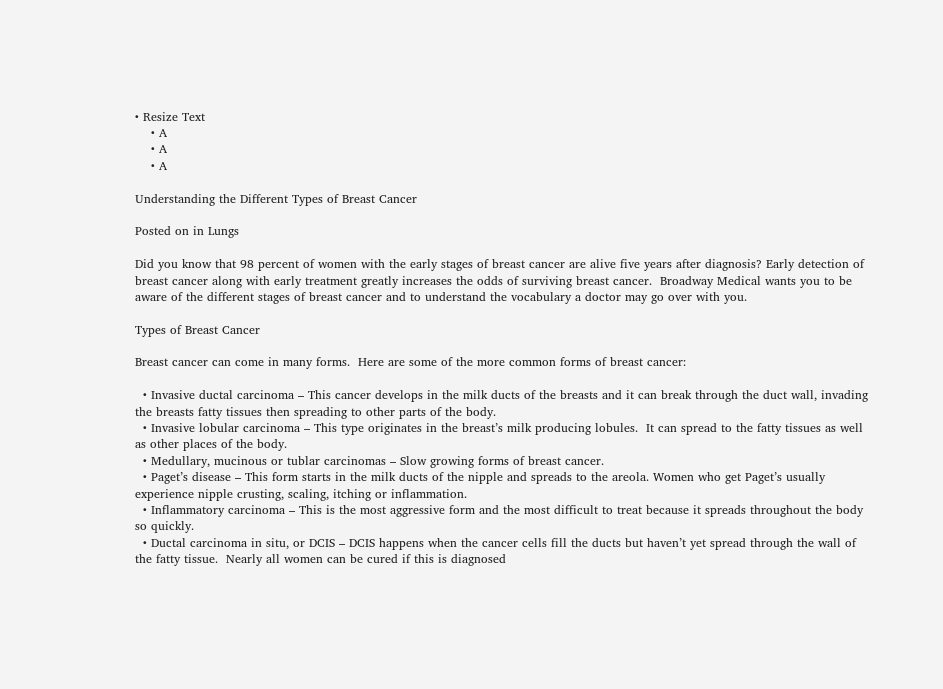• Resize Text
    • A
    • A
    • A

Understanding the Different Types of Breast Cancer

Posted on in Lungs

Did you know that 98 percent of women with the early stages of breast cancer are alive five years after diagnosis? Early detection of breast cancer along with early treatment greatly increases the odds of surviving breast cancer.  Broadway Medical wants you to be aware of the different stages of breast cancer and to understand the vocabulary a doctor may go over with you.

Types of Breast Cancer

Breast cancer can come in many forms.  Here are some of the more common forms of breast cancer:

  • Invasive ductal carcinoma – This cancer develops in the milk ducts of the breasts and it can break through the duct wall, invading the breasts fatty tissues then spreading to other parts of the body.
  • Invasive lobular carcinoma – This type originates in the breast’s milk producing lobules.  It can spread to the fatty tissues as well as other places of the body.
  • Medullary, mucinous or tublar carcinomas – Slow growing forms of breast cancer.
  • Paget’s disease – This form starts in the milk ducts of the nipple and spreads to the areola. Women who get Paget’s usually experience nipple crusting, scaling, itching or inflammation.
  • Inflammatory carcinoma – This is the most aggressive form and the most difficult to treat because it spreads throughout the body so quickly.
  • Ductal carcinoma in situ, or DCIS – DCIS happens when the cancer cells fill the ducts but haven’t yet spread through the wall of the fatty tissue.  Nearly all women can be cured if this is diagnosed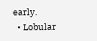early.
  • Lobular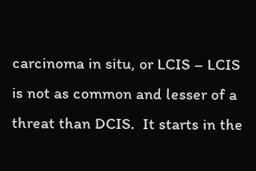carcinoma in situ, or LCIS – LCIS is not as common and lesser of a threat than DCIS.  It starts in the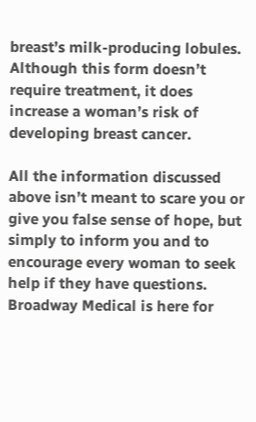breast’s milk-producing lobules. Although this form doesn’t require treatment, it does increase a woman’s risk of developing breast cancer.

All the information discussed above isn’t meant to scare you or give you false sense of hope, but simply to inform you and to encourage every woman to seek help if they have questions.  Broadway Medical is here for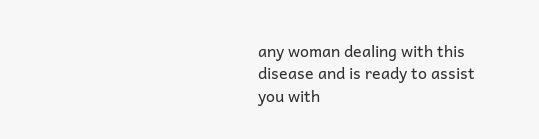any woman dealing with this disease and is ready to assist you with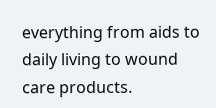everything from aids to daily living to wound care products.